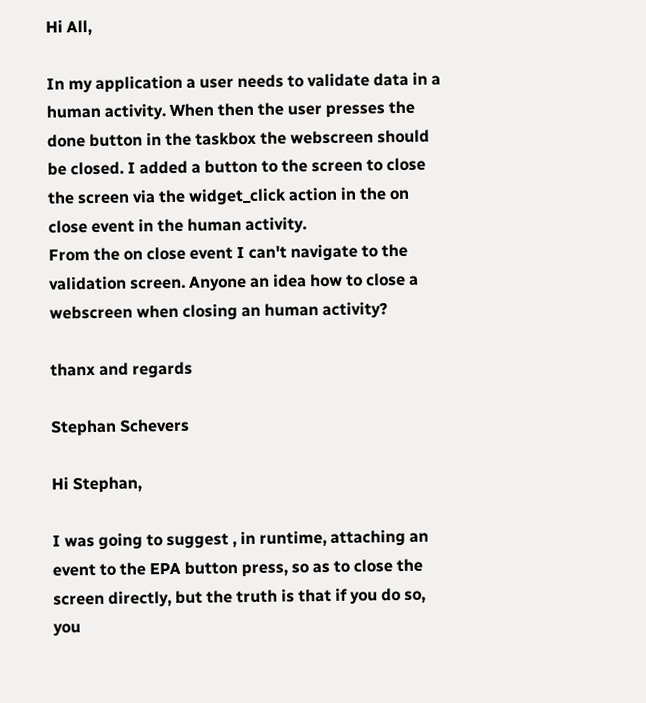Hi All,

In my application a user needs to validate data in a human activity. When then the user presses the done button in the taskbox the webscreen should be closed. I added a button to the screen to close the screen via the widget_click action in the on close event in the human activity.
From the on close event I can't navigate to the validation screen. Anyone an idea how to close a webscreen when closing an human activity?

thanx and regards

Stephan Schevers

Hi Stephan,

I was going to suggest , in runtime, attaching an event to the EPA button press, so as to close the screen directly, but the truth is that if you do so, you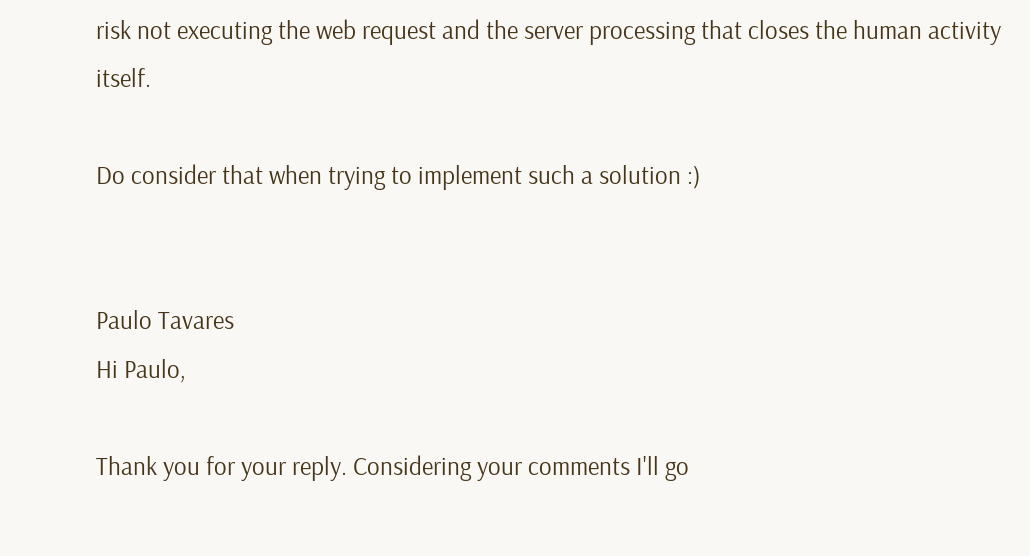risk not executing the web request and the server processing that closes the human activity itself.

Do consider that when trying to implement such a solution :)


Paulo Tavares
Hi Paulo,

Thank you for your reply. Considering your comments I'll go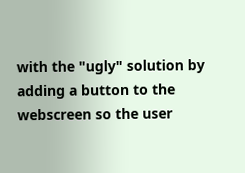with the "ugly" solution by adding a button to the webscreen so the user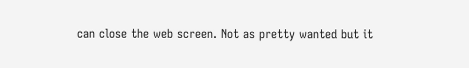can close the web screen. Not as pretty wanted but it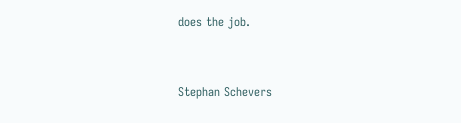does the job.


Stephan Schevers